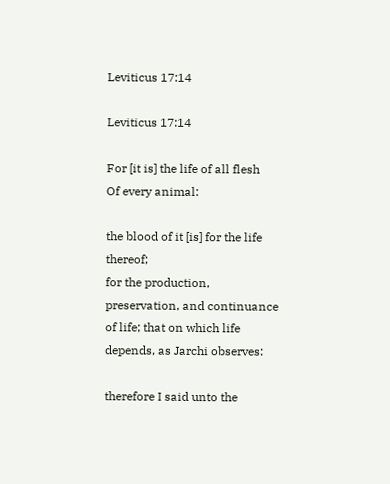Leviticus 17:14

Leviticus 17:14

For [it is] the life of all flesh
Of every animal:

the blood of it [is] for the life thereof;
for the production, preservation, and continuance of life; that on which life depends, as Jarchi observes:

therefore I said unto the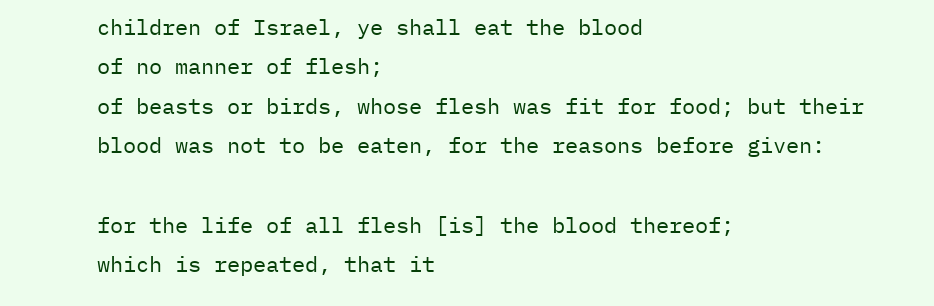children of Israel, ye shall eat the blood
of no manner of flesh;
of beasts or birds, whose flesh was fit for food; but their blood was not to be eaten, for the reasons before given:

for the life of all flesh [is] the blood thereof;
which is repeated, that it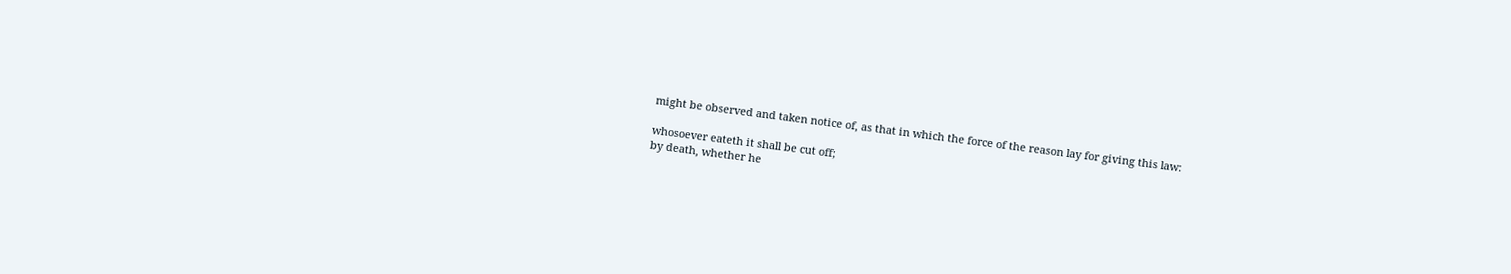might be observed and taken notice of, as that in which the force of the reason lay for giving this law:

whosoever eateth it shall be cut off;
by death, whether he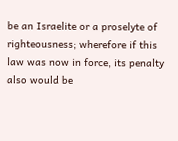be an Israelite or a proselyte of righteousness; wherefore if this law was now in force, its penalty also would be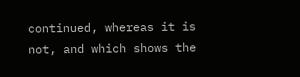continued, whereas it is not, and which shows the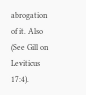abrogation of it. Also (See Gill on Leviticus 17:4).